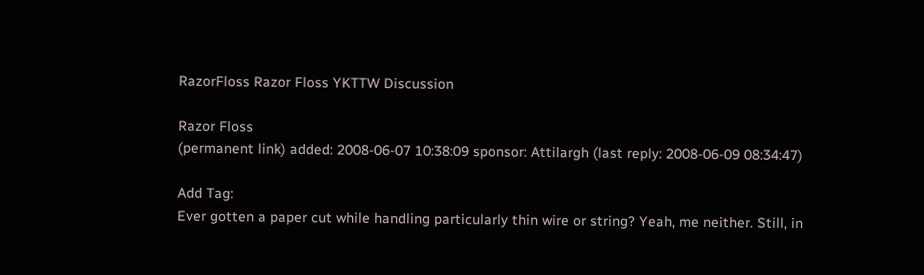RazorFloss Razor Floss YKTTW Discussion

Razor Floss
(permanent link) added: 2008-06-07 10:38:09 sponsor: Attilargh (last reply: 2008-06-09 08:34:47)

Add Tag:
Ever gotten a paper cut while handling particularly thin wire or string? Yeah, me neither. Still, in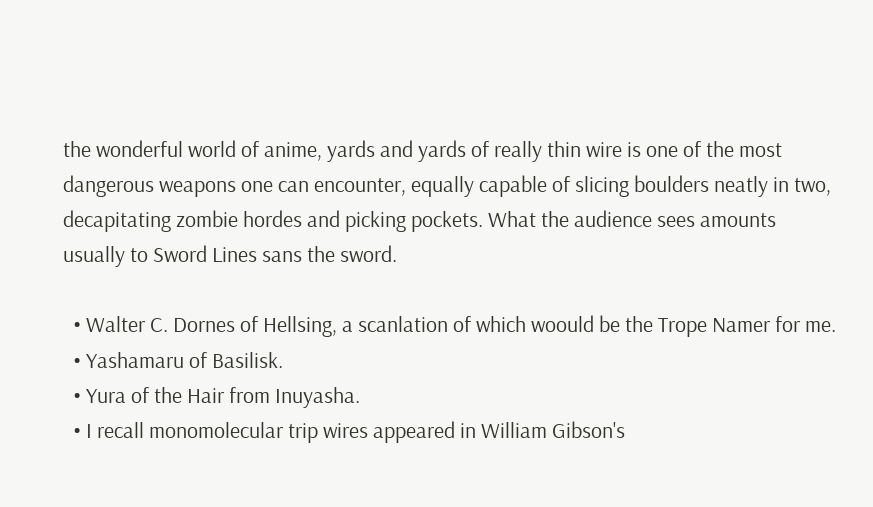the wonderful world of anime, yards and yards of really thin wire is one of the most dangerous weapons one can encounter, equally capable of slicing boulders neatly in two, decapitating zombie hordes and picking pockets. What the audience sees amounts usually to Sword Lines sans the sword.

  • Walter C. Dornes of Hellsing, a scanlation of which woould be the Trope Namer for me.
  • Yashamaru of Basilisk.
  • Yura of the Hair from Inuyasha.
  • I recall monomolecular trip wires appeared in William Gibson's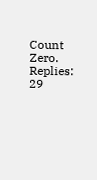Count Zero.
Replies: 29